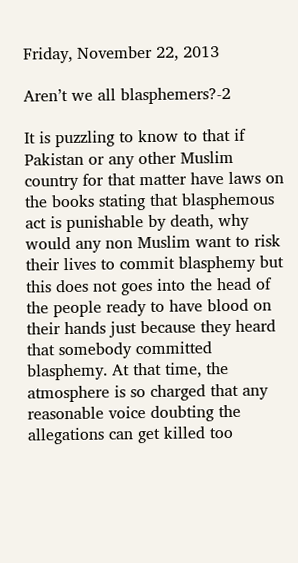Friday, November 22, 2013

Aren’t we all blasphemers?-2

It is puzzling to know to that if Pakistan or any other Muslim country for that matter have laws on the books stating that blasphemous act is punishable by death, why would any non Muslim want to risk their lives to commit blasphemy but this does not goes into the head of the people ready to have blood on their hands just because they heard that somebody committed blasphemy. At that time, the atmosphere is so charged that any reasonable voice doubting the allegations can get killed too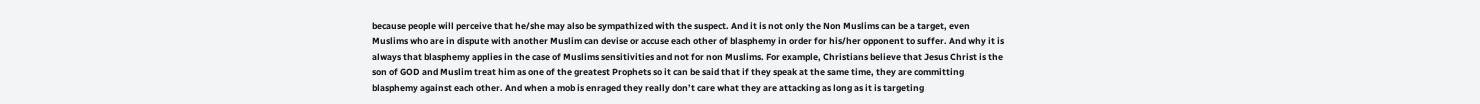because people will perceive that he/she may also be sympathized with the suspect. And it is not only the Non Muslims can be a target, even Muslims who are in dispute with another Muslim can devise or accuse each other of blasphemy in order for his/her opponent to suffer. And why it is always that blasphemy applies in the case of Muslims sensitivities and not for non Muslims. For example, Christians believe that Jesus Christ is the son of GOD and Muslim treat him as one of the greatest Prophets so it can be said that if they speak at the same time, they are committing blasphemy against each other. And when a mob is enraged they really don’t care what they are attacking as long as it is targeting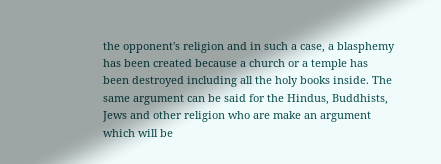the opponent's religion and in such a case, a blasphemy has been created because a church or a temple has been destroyed including all the holy books inside. The same argument can be said for the Hindus, Buddhists, Jews and other religion who are make an argument which will be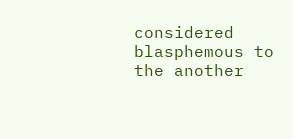considered blasphemous to the another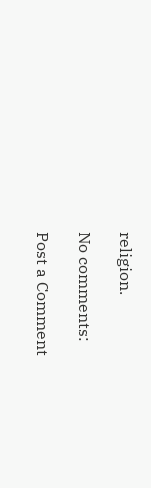religion.

No comments:

Post a Comment